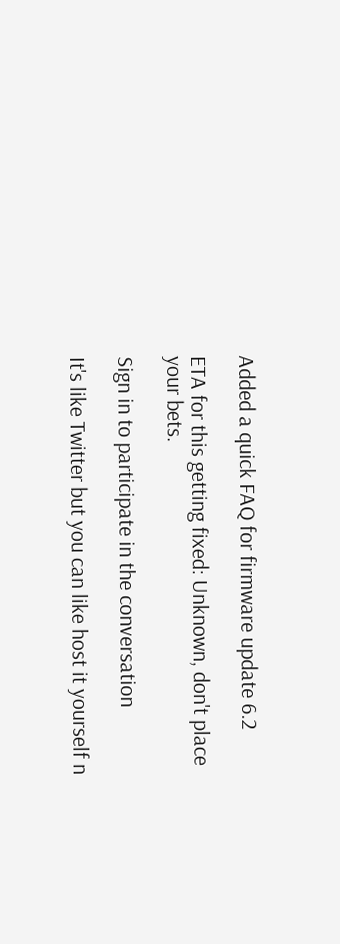Added a quick FAQ for firmware update 6.2

ETA for this getting fixed: Unknown, don't place your bets.

Sign in to participate in the conversation

It's like Twitter but you can like host it yourself n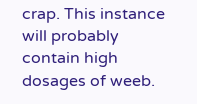crap. This instance will probably contain high dosages of weeb.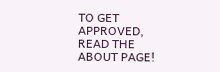TO GET APPROVED, READ THE ABOUT PAGE!